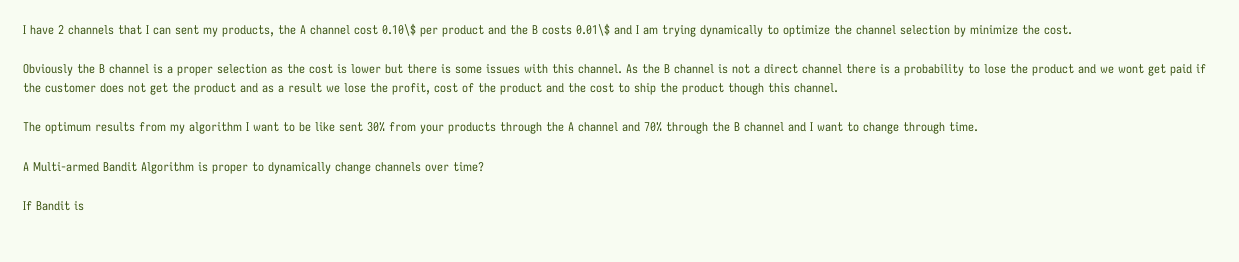I have 2 channels that I can sent my products, the A channel cost 0.10\$ per product and the B costs 0.01\$ and I am trying dynamically to optimize the channel selection by minimize the cost.

Obviously the B channel is a proper selection as the cost is lower but there is some issues with this channel. As the B channel is not a direct channel there is a probability to lose the product and we wont get paid if the customer does not get the product and as a result we lose the profit, cost of the product and the cost to ship the product though this channel.

The optimum results from my algorithm I want to be like sent 30% from your products through the A channel and 70% through the B channel and I want to change through time.

A Multi-armed Bandit Algorithm is proper to dynamically change channels over time?

If Bandit is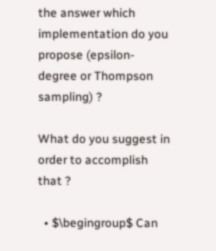the answer which implementation do you propose (epsilon-degree or Thompson sampling) ?

What do you suggest in order to accomplish that ?

  • $\begingroup$ Can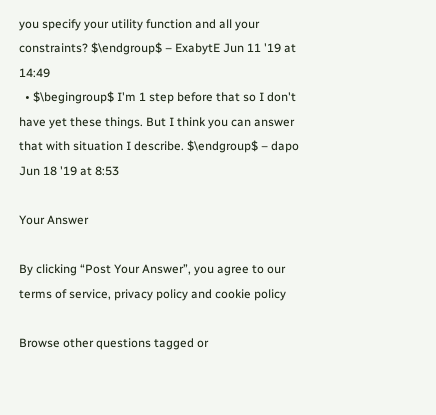you specify your utility function and all your constraints? $\endgroup$ – ExabytE Jun 11 '19 at 14:49
  • $\begingroup$ I'm 1 step before that so I don't have yet these things. But I think you can answer that with situation I describe. $\endgroup$ – dapo Jun 18 '19 at 8:53

Your Answer

By clicking “Post Your Answer”, you agree to our terms of service, privacy policy and cookie policy

Browse other questions tagged or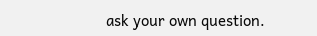ask your own question.